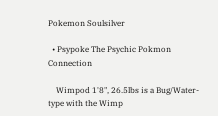Pokemon Soulsilver

  • Psypoke The Psychic Pokmon Connection

    Wimpod 1'8", 26.5lbs is a Bug/Water-type with the Wimp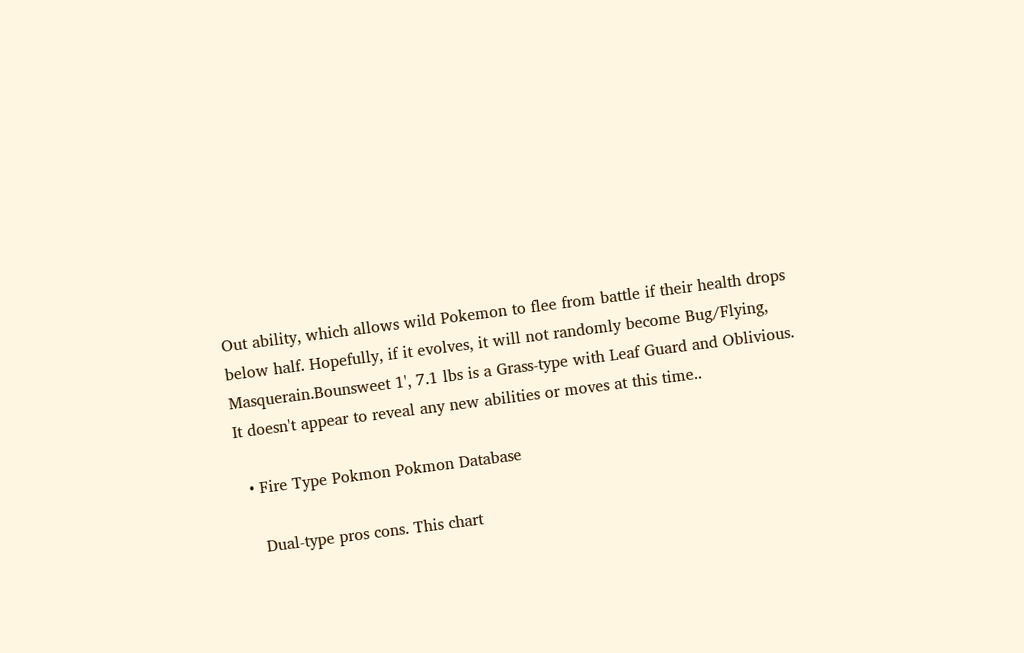Out ability, which allows wild Pokemon to flee from battle if their health drops below half. Hopefully, if it evolves, it will not randomly become Bug/Flying, Masquerain.Bounsweet 1', 7.1 lbs is a Grass-type with Leaf Guard and Oblivious. It doesn't appear to reveal any new abilities or moves at this time..

  • Fire Type Pokmon Pokmon Database

    Dual-type pros cons. This chart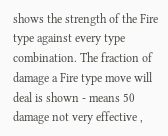shows the strength of the Fire type against every type combination. The fraction of damage a Fire type move will deal is shown - means 50 damage not very effective ,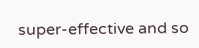super-effective and so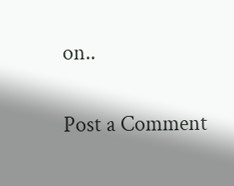on..


Post a Comment